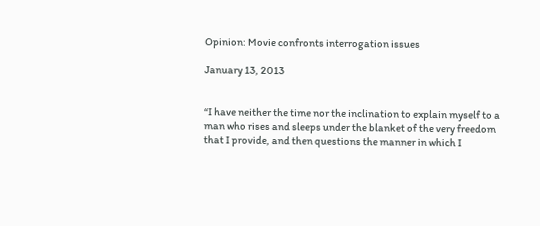Opinion: Movie confronts interrogation issues

January 13, 2013


“I have neither the time nor the inclination to explain myself to a man who rises and sleeps under the blanket of the very freedom that I provide, and then questions the manner in which I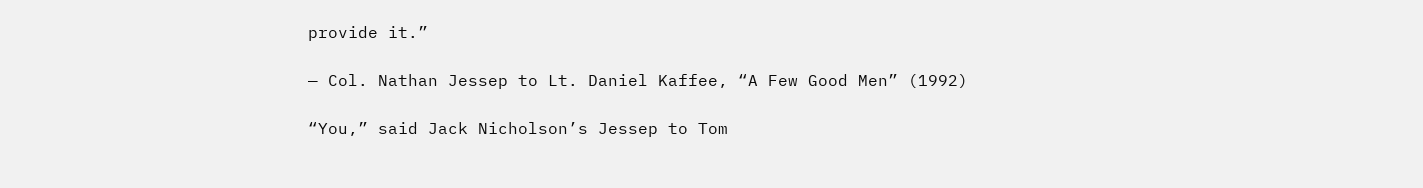provide it.”

— Col. Nathan Jessep to Lt. Daniel Kaffee, “A Few Good Men” (1992)

“You,” said Jack Nicholson’s Jessep to Tom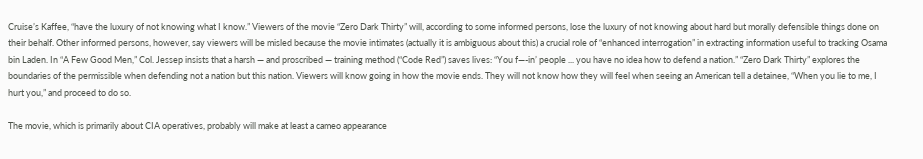Cruise’s Kaffee, “have the luxury of not knowing what I know.” Viewers of the movie “Zero Dark Thirty” will, according to some informed persons, lose the luxury of not knowing about hard but morally defensible things done on their behalf. Other informed persons, however, say viewers will be misled because the movie intimates (actually it is ambiguous about this) a crucial role of “enhanced interrogation” in extracting information useful to tracking Osama bin Laden. In “A Few Good Men,” Col. Jessep insists that a harsh — and proscribed — training method (“Code Red”) saves lives: “You f—-in’ people ... you have no idea how to defend a nation.” “Zero Dark Thirty” explores the boundaries of the permissible when defending not a nation but this nation. Viewers will know going in how the movie ends. They will not know how they will feel when seeing an American tell a detainee, “When you lie to me, I hurt you,” and proceed to do so.

The movie, which is primarily about CIA operatives, probably will make at least a cameo appearance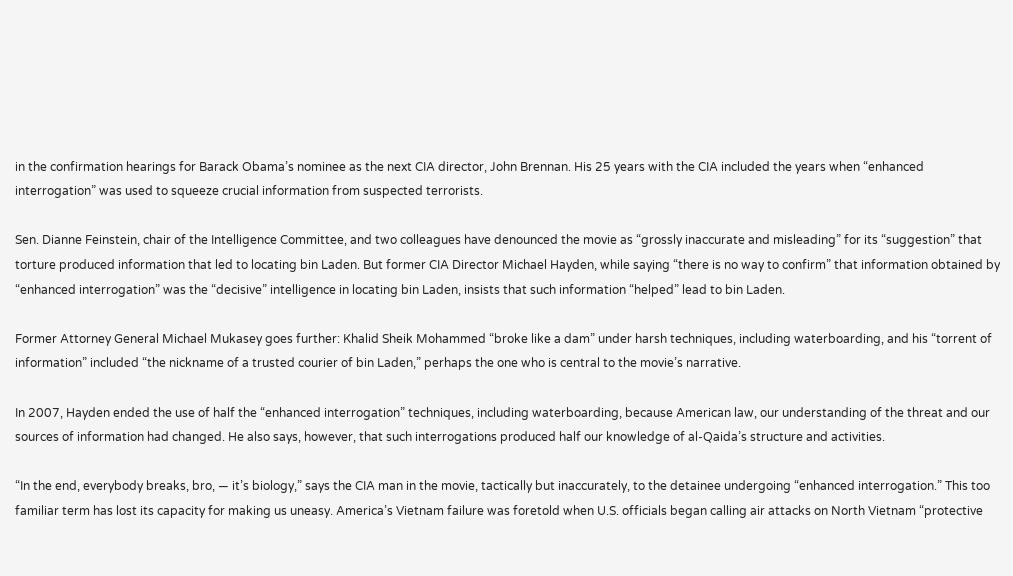in the confirmation hearings for Barack Obama’s nominee as the next CIA director, John Brennan. His 25 years with the CIA included the years when “enhanced interrogation” was used to squeeze crucial information from suspected terrorists.

Sen. Dianne Feinstein, chair of the Intelligence Committee, and two colleagues have denounced the movie as “grossly inaccurate and misleading” for its “suggestion” that torture produced information that led to locating bin Laden. But former CIA Director Michael Hayden, while saying “there is no way to confirm” that information obtained by “enhanced interrogation” was the “decisive” intelligence in locating bin Laden, insists that such information “helped” lead to bin Laden.

Former Attorney General Michael Mukasey goes further: Khalid Sheik Mohammed “broke like a dam” under harsh techniques, including waterboarding, and his “torrent of information” included “the nickname of a trusted courier of bin Laden,” perhaps the one who is central to the movie’s narrative.

In 2007, Hayden ended the use of half the “enhanced interrogation” techniques, including waterboarding, because American law, our understanding of the threat and our sources of information had changed. He also says, however, that such interrogations produced half our knowledge of al-Qaida’s structure and activities.

“In the end, everybody breaks, bro, — it’s biology,” says the CIA man in the movie, tactically but inaccurately, to the detainee undergoing “enhanced interrogation.” This too familiar term has lost its capacity for making us uneasy. America’s Vietnam failure was foretold when U.S. officials began calling air attacks on North Vietnam “protective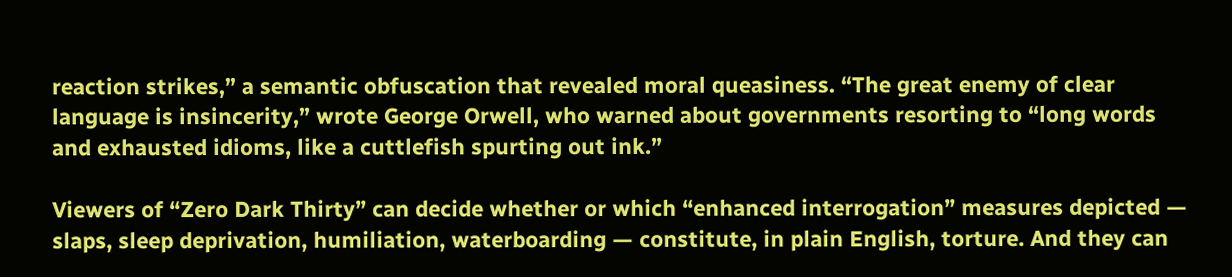reaction strikes,” a semantic obfuscation that revealed moral queasiness. “The great enemy of clear language is insincerity,” wrote George Orwell, who warned about governments resorting to “long words and exhausted idioms, like a cuttlefish spurting out ink.”

Viewers of “Zero Dark Thirty” can decide whether or which “enhanced interrogation” measures depicted — slaps, sleep deprivation, humiliation, waterboarding — constitute, in plain English, torture. And they can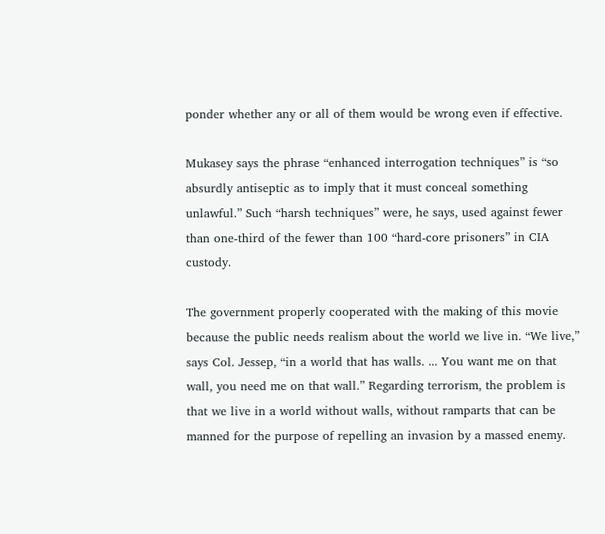ponder whether any or all of them would be wrong even if effective.

Mukasey says the phrase “enhanced interrogation techniques” is “so absurdly antiseptic as to imply that it must conceal something unlawful.” Such “harsh techniques” were, he says, used against fewer than one-third of the fewer than 100 “hard-core prisoners” in CIA custody.

The government properly cooperated with the making of this movie because the public needs realism about the world we live in. “We live,” says Col. Jessep, “in a world that has walls. ... You want me on that wall, you need me on that wall.” Regarding terrorism, the problem is that we live in a world without walls, without ramparts that can be manned for the purpose of repelling an invasion by a massed enemy.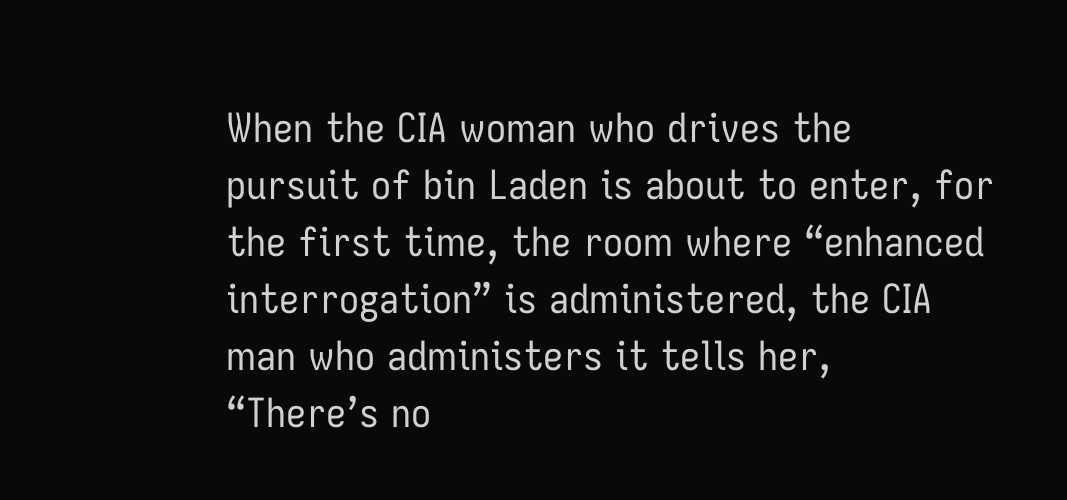When the CIA woman who drives the pursuit of bin Laden is about to enter, for the first time, the room where “enhanced interrogation” is administered, the CIA man who administers it tells her, “There’s no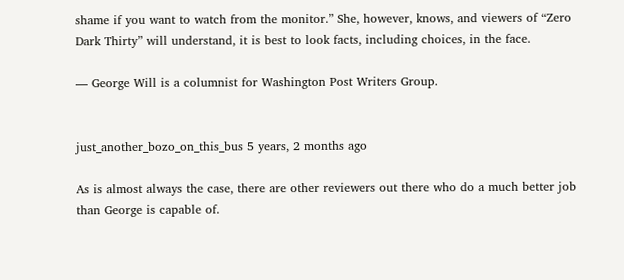shame if you want to watch from the monitor.” She, however, knows, and viewers of “Zero Dark Thirty” will understand, it is best to look facts, including choices, in the face.

— George Will is a columnist for Washington Post Writers Group.


just_another_bozo_on_this_bus 5 years, 2 months ago

As is almost always the case, there are other reviewers out there who do a much better job than George is capable of.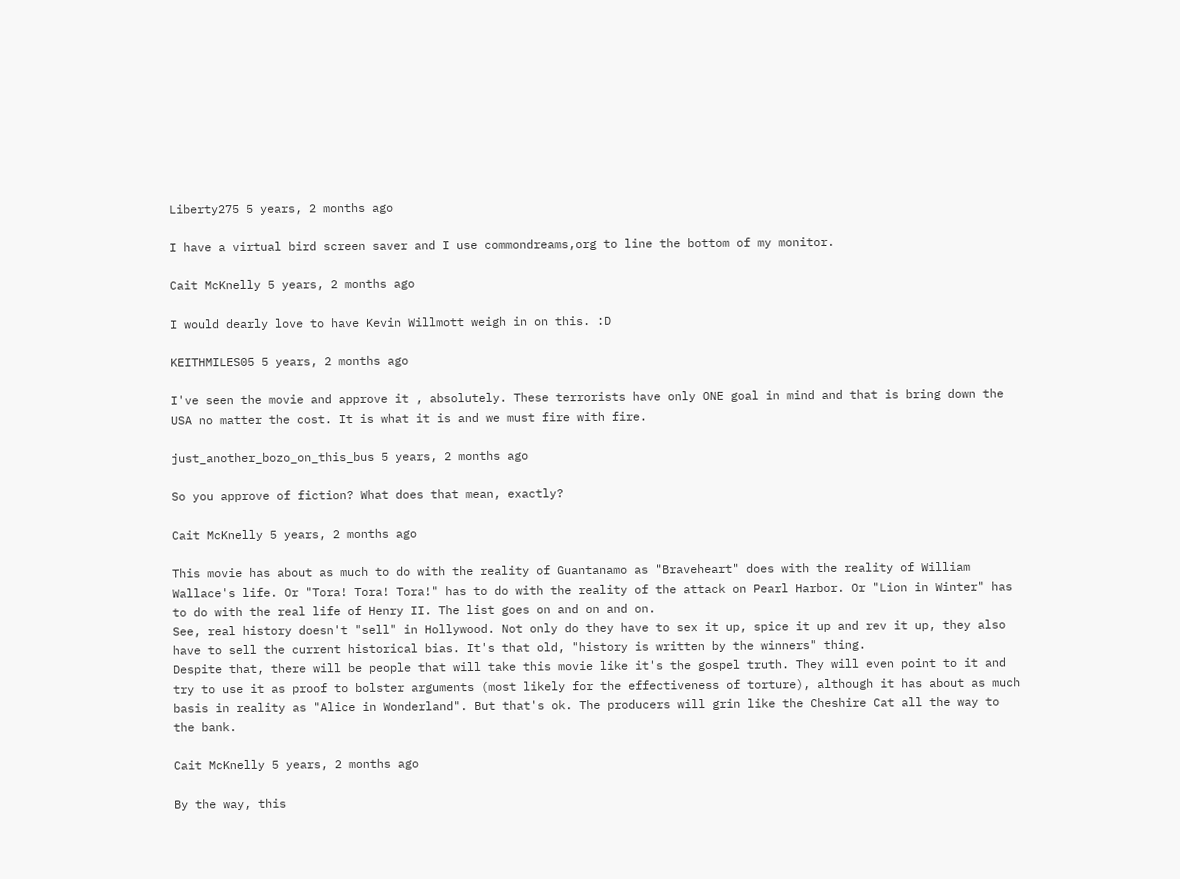Liberty275 5 years, 2 months ago

I have a virtual bird screen saver and I use commondreams,org to line the bottom of my monitor.

Cait McKnelly 5 years, 2 months ago

I would dearly love to have Kevin Willmott weigh in on this. :D

KEITHMILES05 5 years, 2 months ago

I've seen the movie and approve it , absolutely. These terrorists have only ONE goal in mind and that is bring down the USA no matter the cost. It is what it is and we must fire with fire.

just_another_bozo_on_this_bus 5 years, 2 months ago

So you approve of fiction? What does that mean, exactly?

Cait McKnelly 5 years, 2 months ago

This movie has about as much to do with the reality of Guantanamo as "Braveheart" does with the reality of William Wallace's life. Or "Tora! Tora! Tora!" has to do with the reality of the attack on Pearl Harbor. Or "Lion in Winter" has to do with the real life of Henry II. The list goes on and on and on.
See, real history doesn't "sell" in Hollywood. Not only do they have to sex it up, spice it up and rev it up, they also have to sell the current historical bias. It's that old, "history is written by the winners" thing.
Despite that, there will be people that will take this movie like it's the gospel truth. They will even point to it and try to use it as proof to bolster arguments (most likely for the effectiveness of torture), although it has about as much basis in reality as "Alice in Wonderland". But that's ok. The producers will grin like the Cheshire Cat all the way to the bank.

Cait McKnelly 5 years, 2 months ago

By the way, this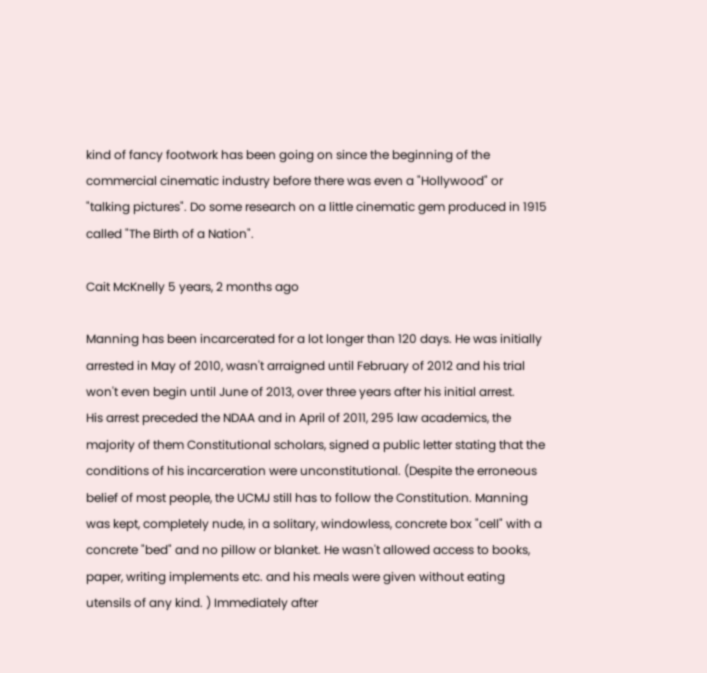kind of fancy footwork has been going on since the beginning of the commercial cinematic industry before there was even a "Hollywood" or "talking pictures". Do some research on a little cinematic gem produced in 1915 called "The Birth of a Nation".

Cait McKnelly 5 years, 2 months ago

Manning has been incarcerated for a lot longer than 120 days. He was initially arrested in May of 2010, wasn't arraigned until February of 2012 and his trial won't even begin until June of 2013, over three years after his initial arrest.
His arrest preceded the NDAA and in April of 2011, 295 law academics, the majority of them Constitutional scholars, signed a public letter stating that the conditions of his incarceration were unconstitutional. (Despite the erroneous belief of most people, the UCMJ still has to follow the Constitution. Manning was kept, completely nude, in a solitary, windowless, concrete box "cell" with a concrete "bed" and no pillow or blanket. He wasn't allowed access to books, paper, writing implements etc. and his meals were given without eating utensils of any kind. ) Immediately after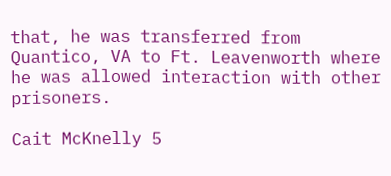that, he was transferred from Quantico, VA to Ft. Leavenworth where he was allowed interaction with other prisoners.

Cait McKnelly 5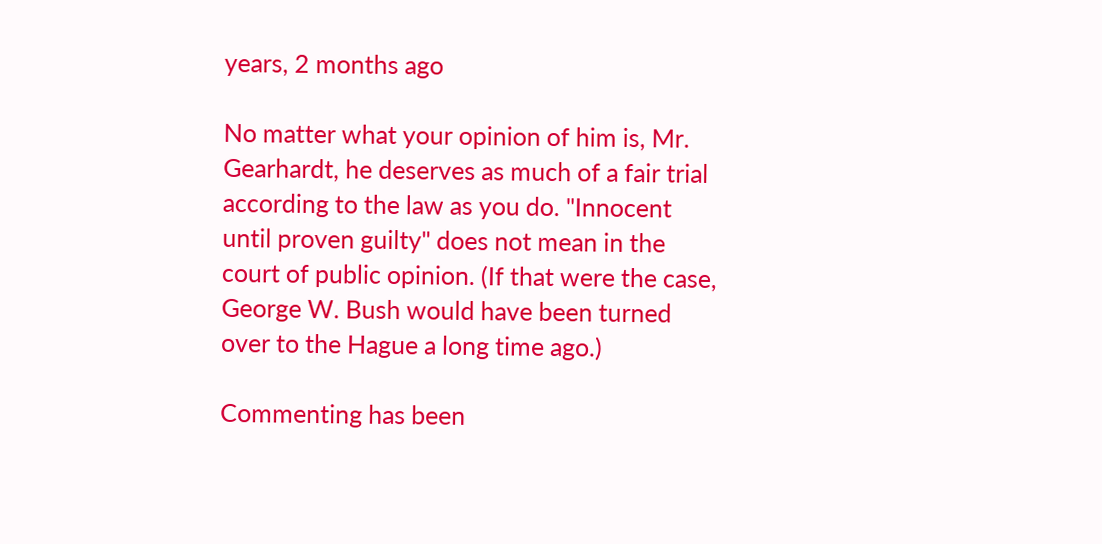years, 2 months ago

No matter what your opinion of him is, Mr. Gearhardt, he deserves as much of a fair trial according to the law as you do. "Innocent until proven guilty" does not mean in the court of public opinion. (If that were the case, George W. Bush would have been turned over to the Hague a long time ago.)

Commenting has been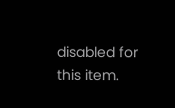disabled for this item.